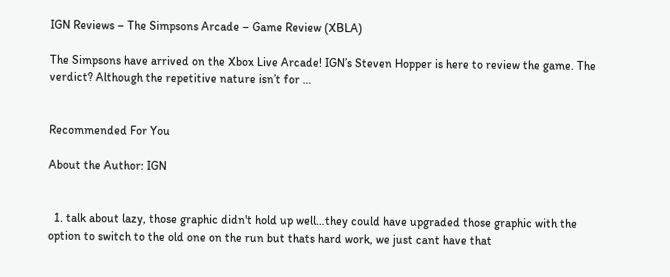IGN Reviews – The Simpsons Arcade – Game Review (XBLA)

The Simpsons have arrived on the Xbox Live Arcade! IGN’s Steven Hopper is here to review the game. The verdict? Although the repetitive nature isn’t for …


Recommended For You

About the Author: IGN


  1. talk about lazy, those graphic didn't hold up well…they could have upgraded those graphic with the option to switch to the old one on the run but thats hard work, we just cant have that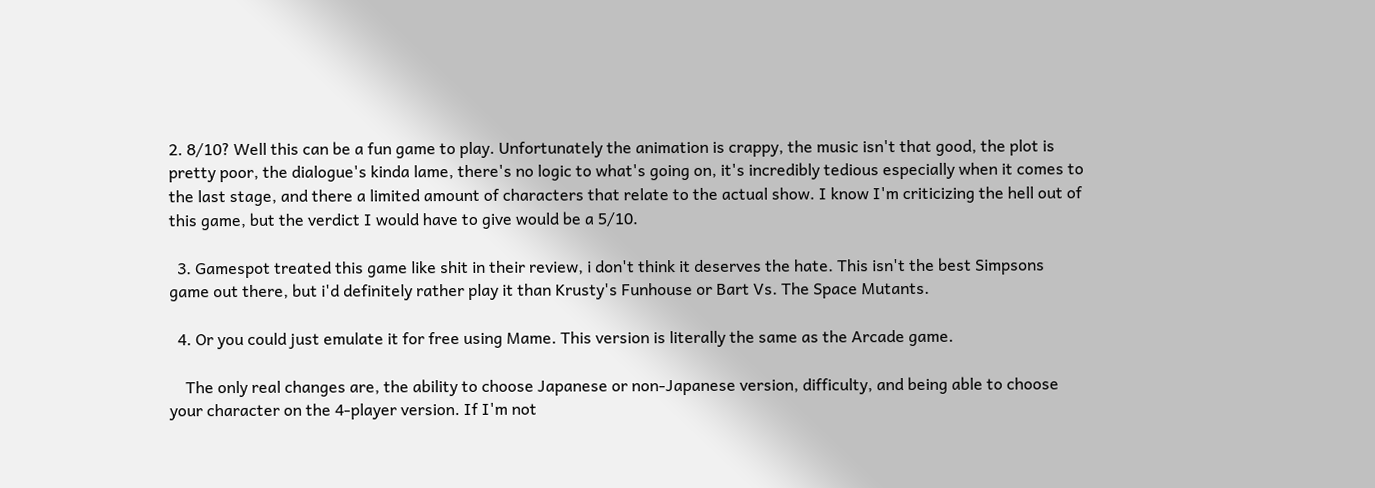2. 8/10? Well this can be a fun game to play. Unfortunately the animation is crappy, the music isn't that good, the plot is pretty poor, the dialogue's kinda lame, there's no logic to what's going on, it's incredibly tedious especially when it comes to the last stage, and there a limited amount of characters that relate to the actual show. I know I'm criticizing the hell out of this game, but the verdict I would have to give would be a 5/10.

  3. Gamespot treated this game like shit in their review, i don't think it deserves the hate. This isn't the best Simpsons game out there, but i'd definitely rather play it than Krusty's Funhouse or Bart Vs. The Space Mutants.

  4. Or you could just emulate it for free using Mame. This version is literally the same as the Arcade game.

    The only real changes are, the ability to choose Japanese or non-Japanese version, difficulty, and being able to choose your character on the 4-player version. If I'm not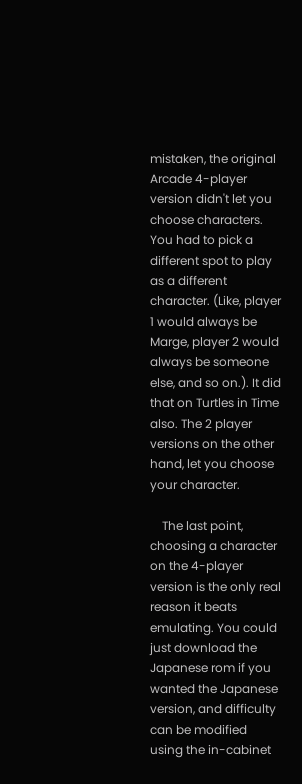mistaken, the original Arcade 4-player version didn't let you choose characters. You had to pick a different spot to play as a different character. (Like, player 1 would always be Marge, player 2 would always be someone else, and so on.). It did that on Turtles in Time also. The 2 player versions on the other hand, let you choose your character.

    The last point, choosing a character on the 4-player version is the only real reason it beats emulating. You could just download the Japanese rom if you wanted the Japanese version, and difficulty can be modified using the in-cabinet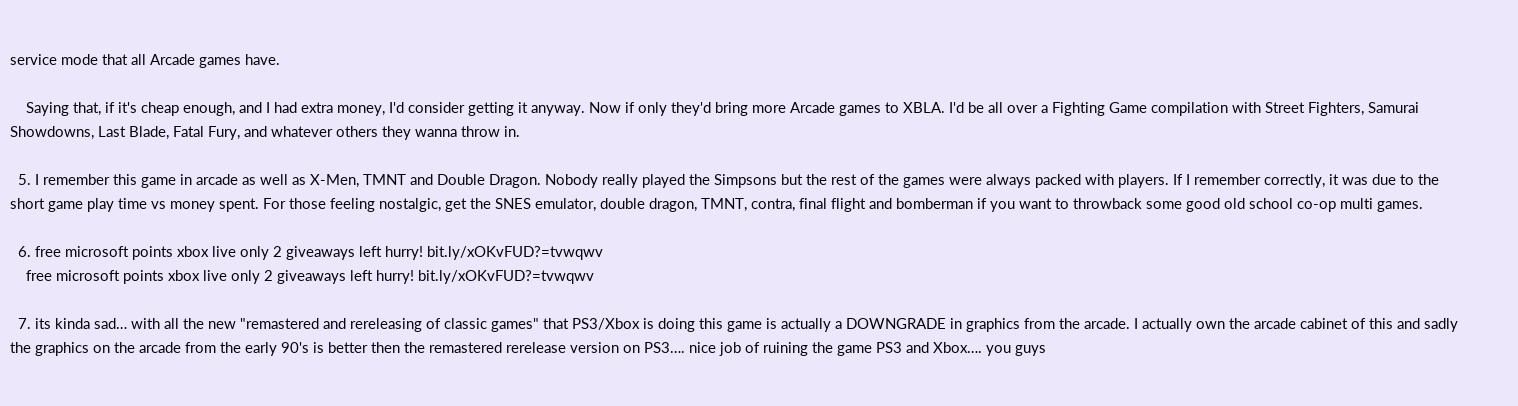service mode that all Arcade games have.

    Saying that, if it's cheap enough, and I had extra money, I'd consider getting it anyway. Now if only they'd bring more Arcade games to XBLA. I'd be all over a Fighting Game compilation with Street Fighters, Samurai Showdowns, Last Blade, Fatal Fury, and whatever others they wanna throw in.

  5. I remember this game in arcade as well as X-Men, TMNT and Double Dragon. Nobody really played the Simpsons but the rest of the games were always packed with players. If I remember correctly, it was due to the short game play time vs money spent. For those feeling nostalgic, get the SNES emulator, double dragon, TMNT, contra, final flight and bomberman if you want to throwback some good old school co-op multi games.

  6. free microsoft points xbox live only 2 giveaways left hurry! bit.ly/xOKvFUD?=tvwqwv
    free microsoft points xbox live only 2 giveaways left hurry! bit.ly/xOKvFUD?=tvwqwv

  7. its kinda sad… with all the new "remastered and rereleasing of classic games" that PS3/Xbox is doing this game is actually a DOWNGRADE in graphics from the arcade. I actually own the arcade cabinet of this and sadly the graphics on the arcade from the early 90's is better then the remastered rerelease version on PS3…. nice job of ruining the game PS3 and Xbox…. you guys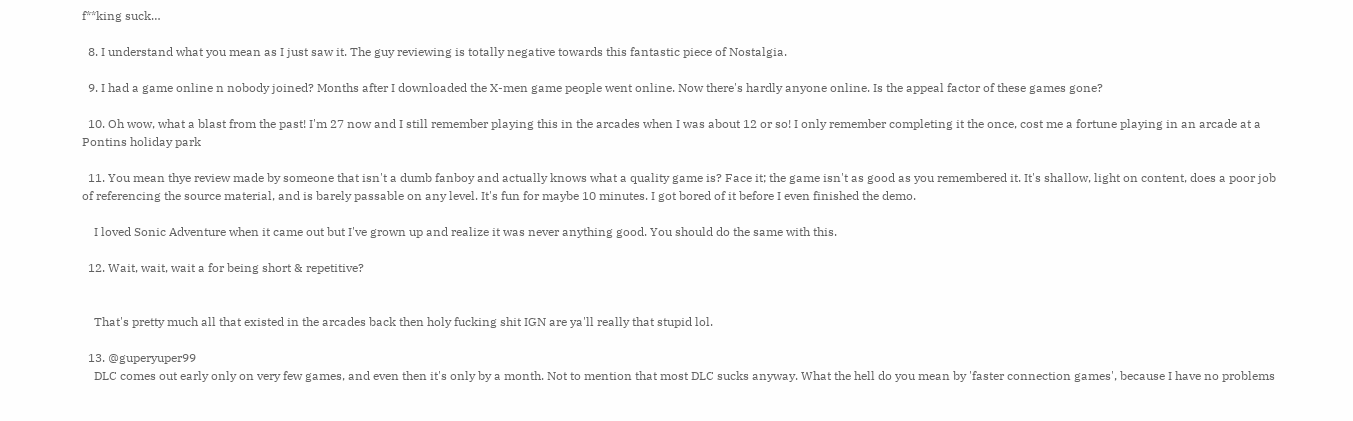f**king suck…

  8. I understand what you mean as I just saw it. The guy reviewing is totally negative towards this fantastic piece of Nostalgia.

  9. I had a game online n nobody joined? Months after I downloaded the X-men game people went online. Now there's hardly anyone online. Is the appeal factor of these games gone?

  10. Oh wow, what a blast from the past! I'm 27 now and I still remember playing this in the arcades when I was about 12 or so! I only remember completing it the once, cost me a fortune playing in an arcade at a Pontins holiday park

  11. You mean thye review made by someone that isn't a dumb fanboy and actually knows what a quality game is? Face it; the game isn't as good as you remembered it. It's shallow, light on content, does a poor job of referencing the source material, and is barely passable on any level. It's fun for maybe 10 minutes. I got bored of it before I even finished the demo.

    I loved Sonic Adventure when it came out but I've grown up and realize it was never anything good. You should do the same with this.

  12. Wait, wait, wait a for being short & repetitive?


    That's pretty much all that existed in the arcades back then holy fucking shit IGN are ya'll really that stupid lol.

  13. @guperyuper99
    DLC comes out early only on very few games, and even then it's only by a month. Not to mention that most DLC sucks anyway. What the hell do you mean by 'faster connection games', because I have no problems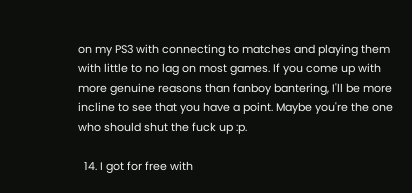on my PS3 with connecting to matches and playing them with little to no lag on most games. If you come up with more genuine reasons than fanboy bantering, I'll be more incline to see that you have a point. Maybe you're the one who should shut the fuck up :p.

  14. I got for free with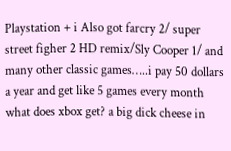Playstation + i Also got farcry 2/ super street figher 2 HD remix/Sly Cooper 1/ and many other classic games…..i pay 50 dollars a year and get like 5 games every month what does xbox get? a big dick cheese in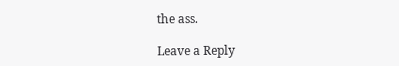the ass.

Leave a Reply